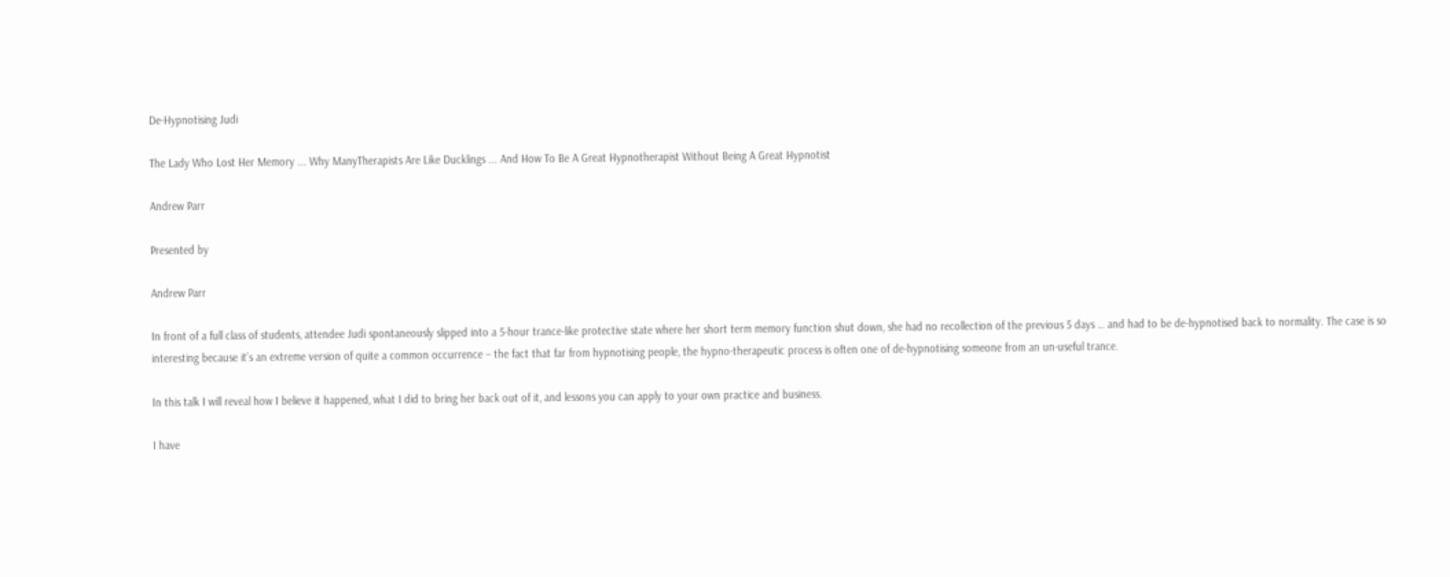De-Hypnotising Judi

The Lady Who Lost Her Memory ... Why ManyTherapists Are Like Ducklings ... And How To Be A Great Hypnotherapist Without Being A Great Hypnotist

Andrew Parr

Presented by

Andrew Parr

In front of a full class of students, attendee Judi spontaneously slipped into a 5-hour trance-like protective state where her short term memory function shut down, she had no recollection of the previous 5 days … and had to be de-hypnotised back to normality. The case is so interesting because it’s an extreme version of quite a common occurrence – the fact that far from hypnotising people, the hypno-therapeutic process is often one of de-hypnotising someone from an un-useful trance.

In this talk I will reveal how I believe it happened, what I did to bring her back out of it, and lessons you can apply to your own practice and business.

I have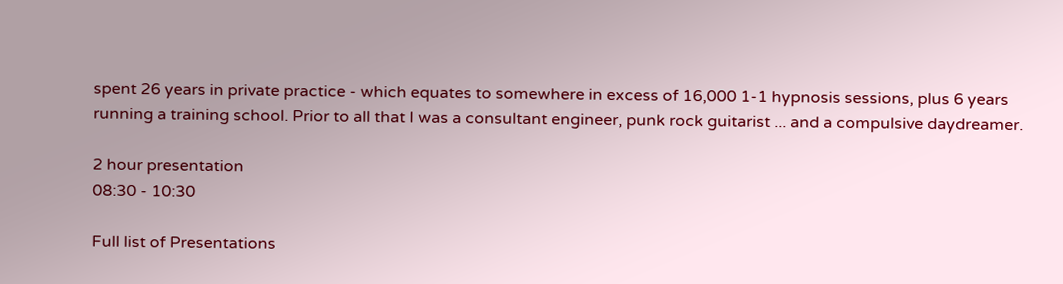spent 26 years in private practice - which equates to somewhere in excess of 16,000 1-1 hypnosis sessions, plus 6 years running a training school. Prior to all that I was a consultant engineer, punk rock guitarist ... and a compulsive daydreamer.

2 hour presentation
08:30 - 10:30

Full list of Presentations